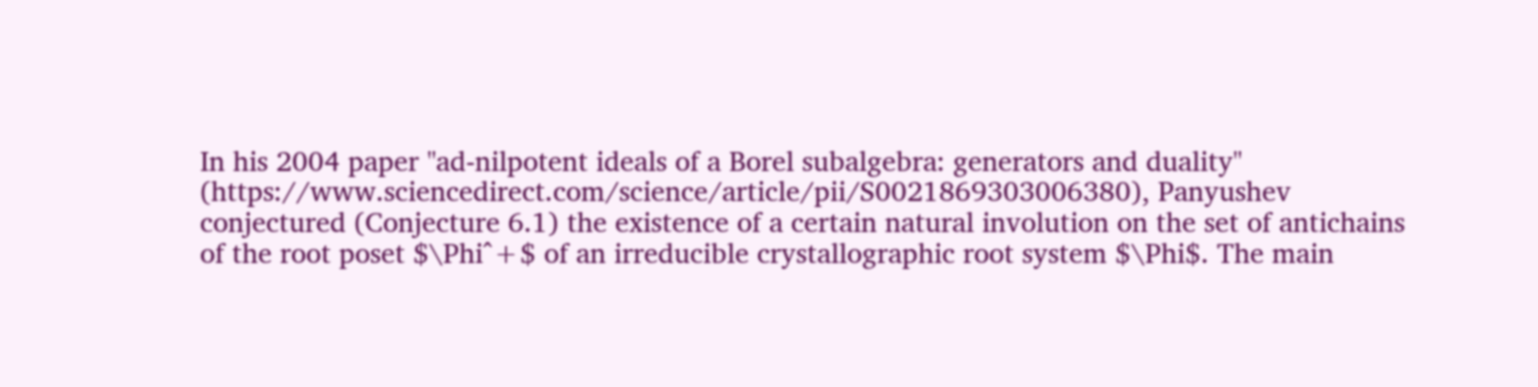In his 2004 paper "ad-nilpotent ideals of a Borel subalgebra: generators and duality" (https://www.sciencedirect.com/science/article/pii/S0021869303006380), Panyushev conjectured (Conjecture 6.1) the existence of a certain natural involution on the set of antichains of the root poset $\Phi^+$ of an irreducible crystallographic root system $\Phi$. The main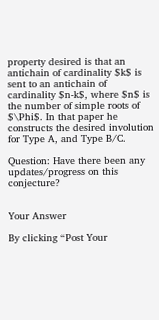property desired is that an antichain of cardinality $k$ is sent to an antichain of cardinality $n-k$, where $n$ is the number of simple roots of $\Phi$. In that paper he constructs the desired involution for Type A, and Type B/C.

Question: Have there been any updates/progress on this conjecture?


Your Answer

By clicking “Post Your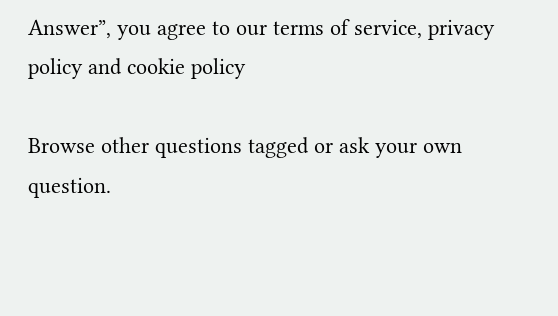Answer”, you agree to our terms of service, privacy policy and cookie policy

Browse other questions tagged or ask your own question.